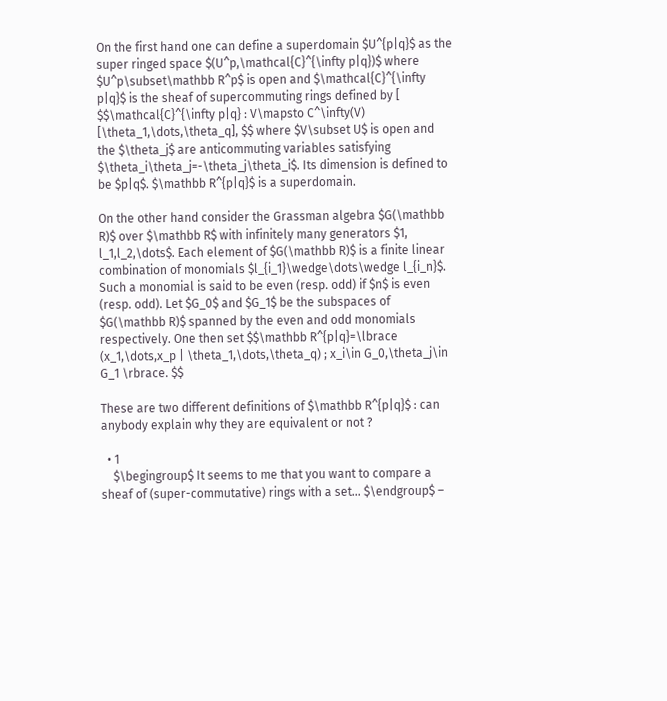On the first hand one can define a superdomain $U^{p|q}$ as the super ringed space $(U^p,\mathcal{C}^{\infty p|q})$ where $U^p\subset\mathbb R^p$ is open and $\mathcal{C}^{\infty p|q}$ is the sheaf of supercommuting rings defined by [ $$\mathcal{C}^{\infty p|q} : V\mapsto C^\infty(V) [\theta_1,\dots,\theta_q], $$ where $V\subset U$ is open and the $\theta_j$ are anticommuting variables satisfying $\theta_i\theta_j=-\theta_j\theta_i$. Its dimension is defined to be $p|q$. $\mathbb R^{p|q}$ is a superdomain.

On the other hand consider the Grassman algebra $G(\mathbb R)$ over $\mathbb R$ with infinitely many generators $1, l_1,l_2,\dots$. Each element of $G(\mathbb R)$ is a finite linear combination of monomials $l_{i_1}\wedge\dots\wedge l_{i_n}$. Such a monomial is said to be even (resp. odd) if $n$ is even (resp. odd). Let $G_0$ and $G_1$ be the subspaces of $G(\mathbb R)$ spanned by the even and odd monomials respectively. One then set $$\mathbb R^{p|q}=\lbrace (x_1,\dots,x_p | \theta_1,\dots,\theta_q) ; x_i\in G_0,\theta_j\in G_1 \rbrace. $$

These are two different definitions of $\mathbb R^{p|q}$ : can anybody explain why they are equivalent or not ?

  • 1
    $\begingroup$ It seems to me that you want to compare a sheaf of (super-commutative) rings with a set... $\endgroup$ –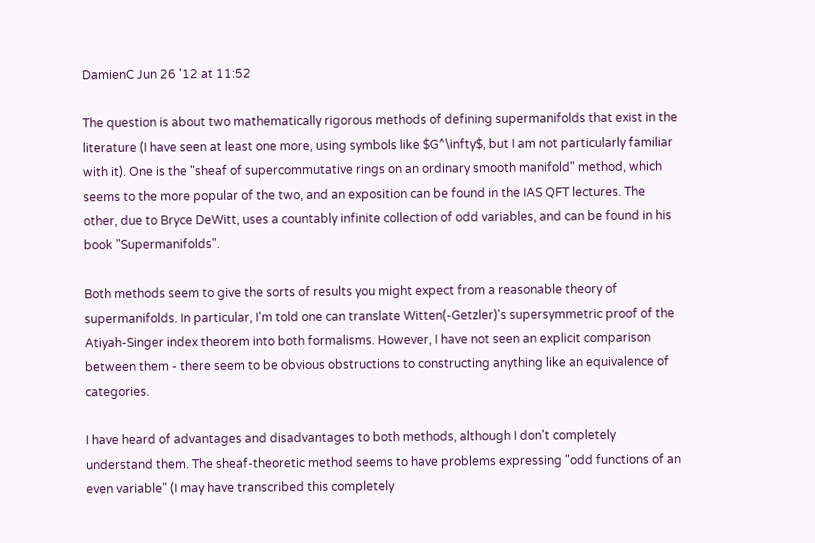DamienC Jun 26 '12 at 11:52

The question is about two mathematically rigorous methods of defining supermanifolds that exist in the literature (I have seen at least one more, using symbols like $G^\infty$, but I am not particularly familiar with it). One is the "sheaf of supercommutative rings on an ordinary smooth manifold" method, which seems to the more popular of the two, and an exposition can be found in the IAS QFT lectures. The other, due to Bryce DeWitt, uses a countably infinite collection of odd variables, and can be found in his book "Supermanifolds".

Both methods seem to give the sorts of results you might expect from a reasonable theory of supermanifolds. In particular, I'm told one can translate Witten(-Getzler)'s supersymmetric proof of the Atiyah-Singer index theorem into both formalisms. However, I have not seen an explicit comparison between them - there seem to be obvious obstructions to constructing anything like an equivalence of categories.

I have heard of advantages and disadvantages to both methods, although I don't completely understand them. The sheaf-theoretic method seems to have problems expressing "odd functions of an even variable" (I may have transcribed this completely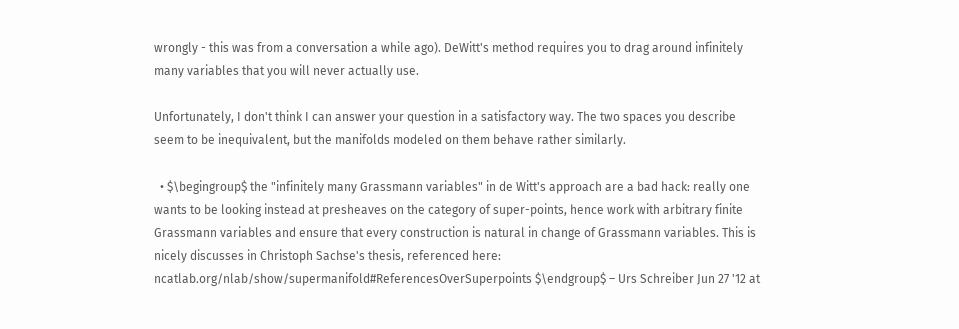wrongly - this was from a conversation a while ago). DeWitt's method requires you to drag around infinitely many variables that you will never actually use.

Unfortunately, I don't think I can answer your question in a satisfactory way. The two spaces you describe seem to be inequivalent, but the manifolds modeled on them behave rather similarly.

  • $\begingroup$ the "infinitely many Grassmann variables" in de Witt's approach are a bad hack: really one wants to be looking instead at presheaves on the category of super-points, hence work with arbitrary finite Grassmann variables and ensure that every construction is natural in change of Grassmann variables. This is nicely discusses in Christoph Sachse's thesis, referenced here: ncatlab.org/nlab/show/supermanifold#ReferencesOverSuperpoints $\endgroup$ – Urs Schreiber Jun 27 '12 at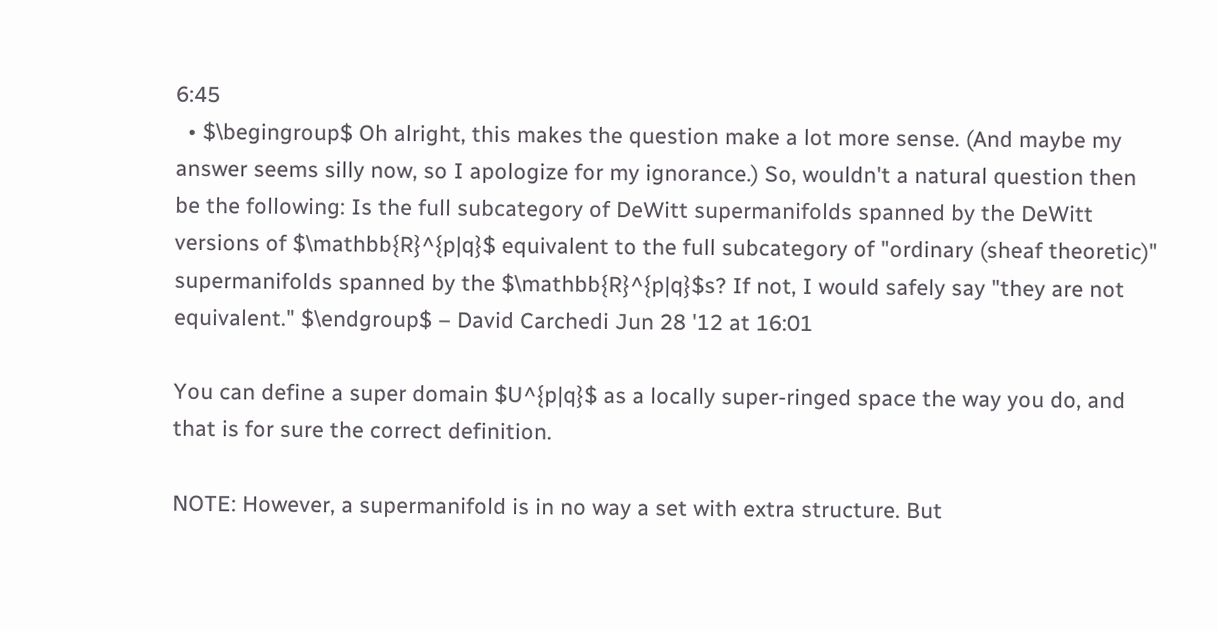6:45
  • $\begingroup$ Oh alright, this makes the question make a lot more sense. (And maybe my answer seems silly now, so I apologize for my ignorance.) So, wouldn't a natural question then be the following: Is the full subcategory of DeWitt supermanifolds spanned by the DeWitt versions of $\mathbb{R}^{p|q}$ equivalent to the full subcategory of "ordinary (sheaf theoretic)" supermanifolds spanned by the $\mathbb{R}^{p|q}$s? If not, I would safely say "they are not equivalent." $\endgroup$ – David Carchedi Jun 28 '12 at 16:01

You can define a super domain $U^{p|q}$ as a locally super-ringed space the way you do, and that is for sure the correct definition.

NOTE: However, a supermanifold is in no way a set with extra structure. But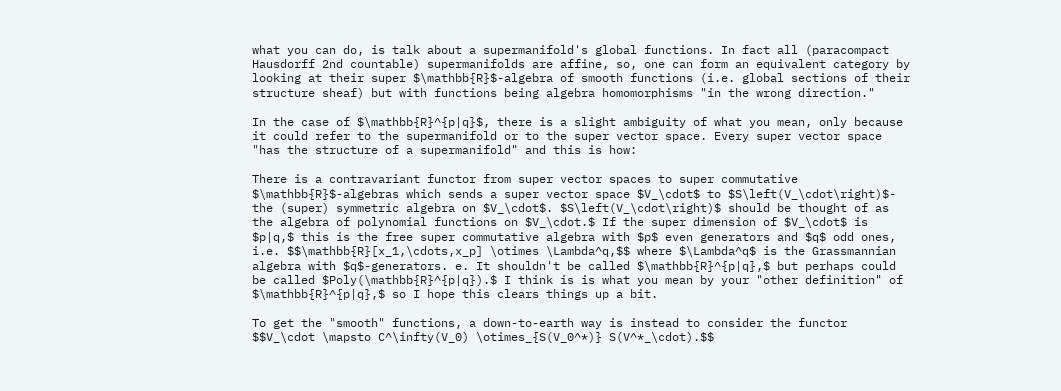what you can do, is talk about a supermanifold's global functions. In fact all (paracompact Hausdorff 2nd countable) supermanifolds are affine, so, one can form an equivalent category by looking at their super $\mathbb{R}$-algebra of smooth functions (i.e. global sections of their structure sheaf) but with functions being algebra homomorphisms "in the wrong direction."

In the case of $\mathbb{R}^{p|q}$, there is a slight ambiguity of what you mean, only because it could refer to the supermanifold or to the super vector space. Every super vector space "has the structure of a supermanifold" and this is how:

There is a contravariant functor from super vector spaces to super commutative $\mathbb{R}$-algebras which sends a super vector space $V_\cdot$ to $S\left(V_\cdot\right)$- the (super) symmetric algebra on $V_\cdot$. $S\left(V_\cdot\right)$ should be thought of as the algebra of polynomial functions on $V_\cdot.$ If the super dimension of $V_\cdot$ is $p|q,$ this is the free super commutative algebra with $p$ even generators and $q$ odd ones, i.e. $$\mathbb{R}[x_1,\cdots,x_p] \otimes \Lambda^q,$$ where $\Lambda^q$ is the Grassmannian algebra with $q$-generators. e. It shouldn't be called $\mathbb{R}^{p|q},$ but perhaps could be called $Poly(\mathbb{R}^{p|q}).$ I think is is what you mean by your "other definition" of $\mathbb{R}^{p|q},$ so I hope this clears things up a bit.

To get the "smooth" functions, a down-to-earth way is instead to consider the functor $$V_\cdot \mapsto C^\infty(V_0) \otimes_{S(V_0^*)} S(V^*_\cdot).$$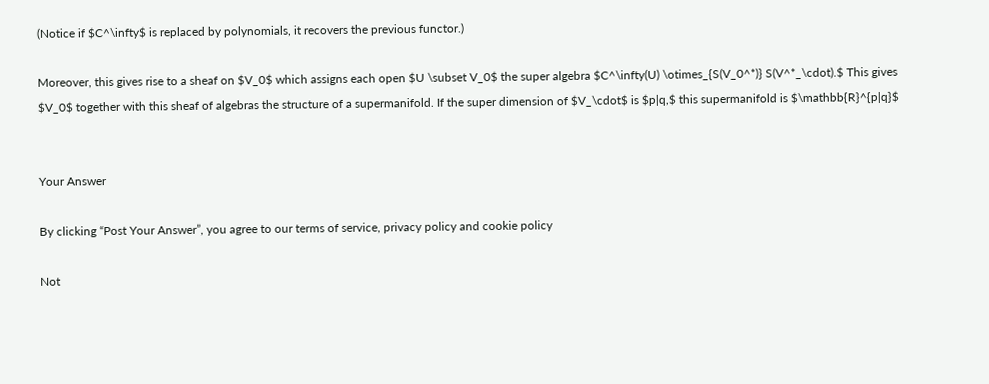(Notice if $C^\infty$ is replaced by polynomials, it recovers the previous functor.)

Moreover, this gives rise to a sheaf on $V_0$ which assigns each open $U \subset V_0$ the super algebra $C^\infty(U) \otimes_{S(V_0^*)} S(V^*_\cdot).$ This gives $V_0$ together with this sheaf of algebras the structure of a supermanifold. If the super dimension of $V_\cdot$ is $p|q,$ this supermanifold is $\mathbb{R}^{p|q}$


Your Answer

By clicking “Post Your Answer”, you agree to our terms of service, privacy policy and cookie policy

Not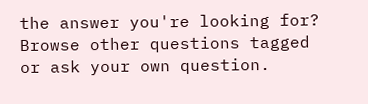the answer you're looking for? Browse other questions tagged or ask your own question.